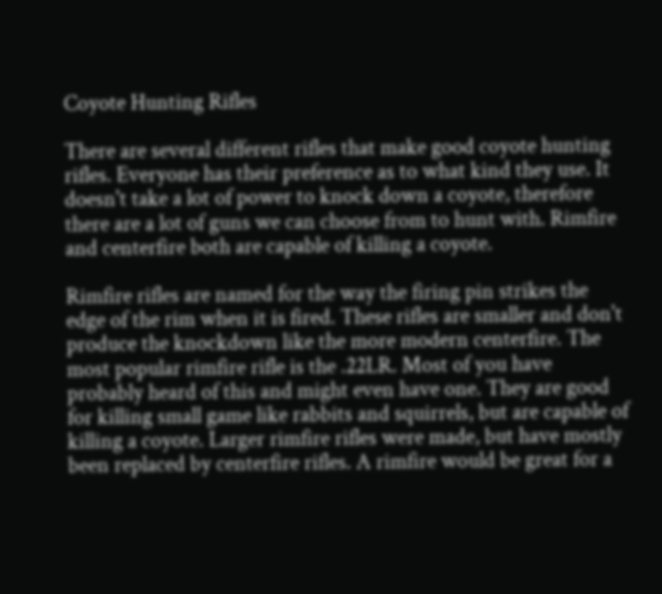Coyote Hunting Rifles

There are several different rifles that make good coyote hunting rifles. Everyone has their preference as to what kind they use. It doesn't take a lot of power to knock down a coyote, therefore there are a lot of guns we can choose from to hunt with. Rimfire and centerfire both are capable of killing a coyote.

Rimfire rifles are named for the way the firing pin strikes the edge of the rim when it is fired. These rifles are smaller and don't produce the knockdown like the more modern centerfire. The most popular rimfire rifle is the .22LR. Most of you have probably heard of this and might even have one. They are good for killing small game like rabbits and squirrels, but are capable of killing a coyote. Larger rimfire rifles were made, but have mostly been replaced by centerfire rifles. A rimfire would be great for a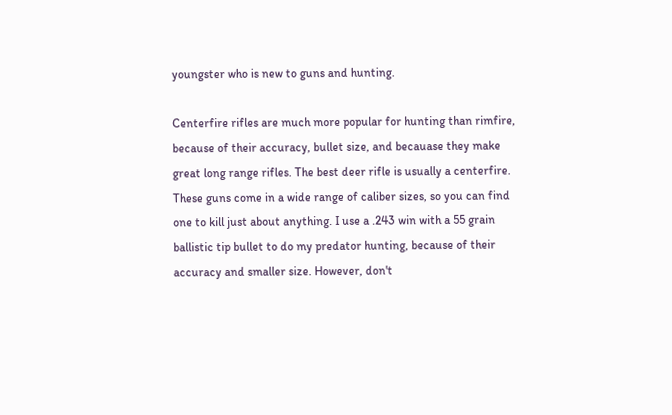youngster who is new to guns and hunting.

Centerfire rifles are much more popular for hunting than rimfire, because of their accuracy, bullet size, and becauase they make great long range rifles. The best deer rifle is usually a centerfire. These guns come in a wide range of caliber sizes, so you can find one to kill just about anything. I use a .243 win with a 55 grain ballistic tip bullet to do my predator hunting, because of their accuracy and smaller size. However, don't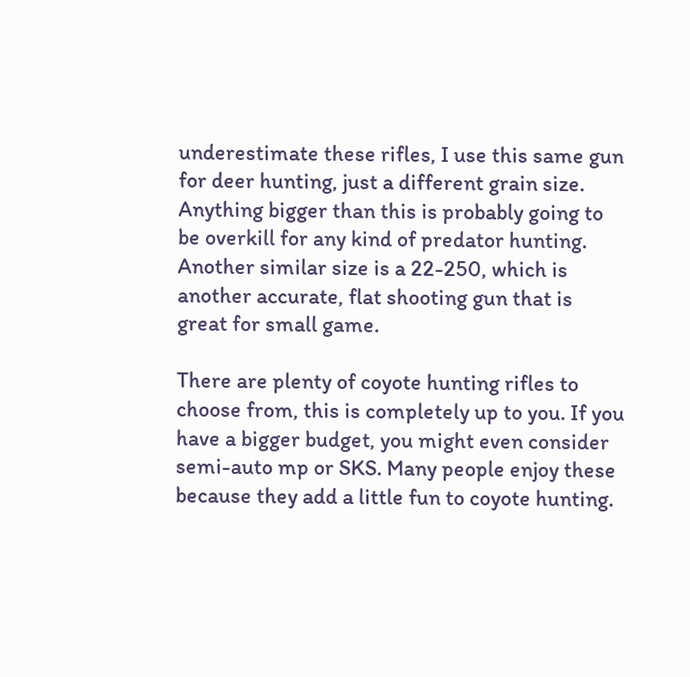underestimate these rifles, I use this same gun for deer hunting, just a different grain size. Anything bigger than this is probably going to be overkill for any kind of predator hunting. Another similar size is a 22-250, which is another accurate, flat shooting gun that is great for small game.

There are plenty of coyote hunting rifles to choose from, this is completely up to you. If you have a bigger budget, you might even consider semi-auto mp or SKS. Many people enjoy these because they add a little fun to coyote hunting.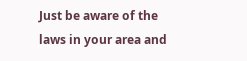Just be aware of the laws in your area and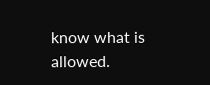know what is allowed.